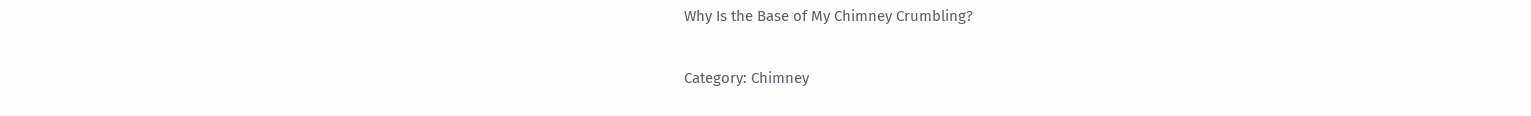Why Is the Base of My Chimney Crumbling?

Category: Chimney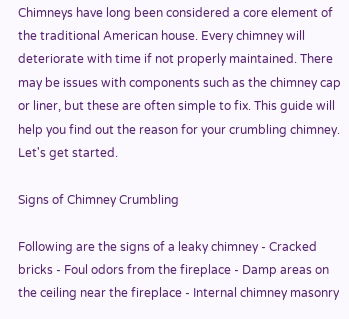Chimneys have long been considered a core element of the traditional American house. Every chimney will deteriorate with time if not properly maintained. There may be issues with components such as the chimney cap or liner, but these are often simple to fix. This guide will help you find out the reason for your crumbling chimney. Let's get started.

Signs of Chimney Crumbling

Following are the signs of a leaky chimney - Cracked bricks - Foul odors from the fireplace - Damp areas on the ceiling near the fireplace - Internal chimney masonry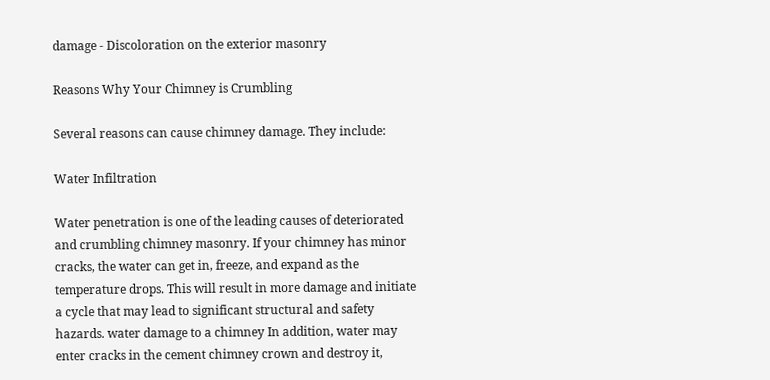damage - Discoloration on the exterior masonry

Reasons Why Your Chimney is Crumbling

Several reasons can cause chimney damage. They include:

Water Infiltration

Water penetration is one of the leading causes of deteriorated and crumbling chimney masonry. If your chimney has minor cracks, the water can get in, freeze, and expand as the temperature drops. This will result in more damage and initiate a cycle that may lead to significant structural and safety hazards. water damage to a chimney In addition, water may enter cracks in the cement chimney crown and destroy it,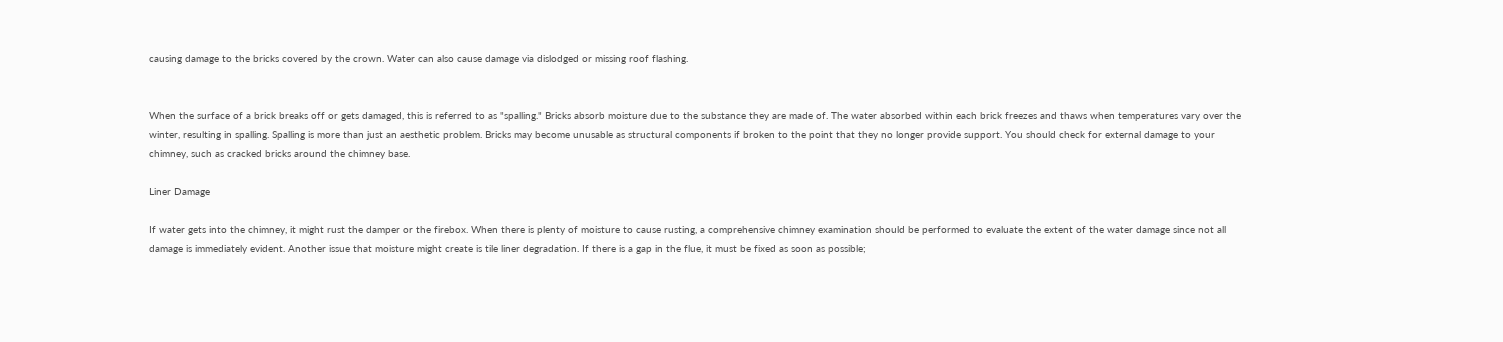causing damage to the bricks covered by the crown. Water can also cause damage via dislodged or missing roof flashing.


When the surface of a brick breaks off or gets damaged, this is referred to as "spalling." Bricks absorb moisture due to the substance they are made of. The water absorbed within each brick freezes and thaws when temperatures vary over the winter, resulting in spalling. Spalling is more than just an aesthetic problem. Bricks may become unusable as structural components if broken to the point that they no longer provide support. You should check for external damage to your chimney, such as cracked bricks around the chimney base.

Liner Damage

If water gets into the chimney, it might rust the damper or the firebox. When there is plenty of moisture to cause rusting, a comprehensive chimney examination should be performed to evaluate the extent of the water damage since not all damage is immediately evident. Another issue that moisture might create is tile liner degradation. If there is a gap in the flue, it must be fixed as soon as possible;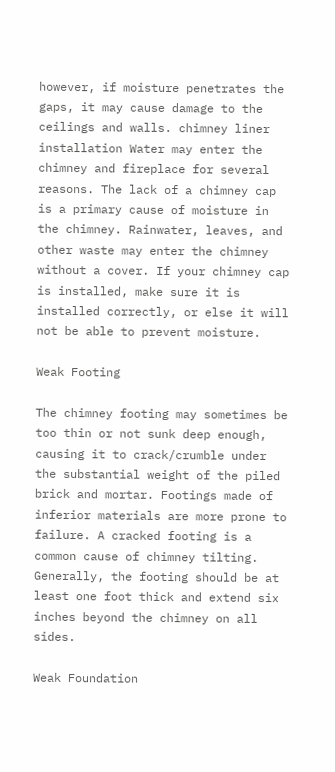however, if moisture penetrates the gaps, it may cause damage to the ceilings and walls. chimney liner installation Water may enter the chimney and fireplace for several reasons. The lack of a chimney cap is a primary cause of moisture in the chimney. Rainwater, leaves, and other waste may enter the chimney without a cover. If your chimney cap is installed, make sure it is installed correctly, or else it will not be able to prevent moisture.

Weak Footing

The chimney footing may sometimes be too thin or not sunk deep enough, causing it to crack/crumble under the substantial weight of the piled brick and mortar. Footings made of inferior materials are more prone to failure. A cracked footing is a common cause of chimney tilting. Generally, the footing should be at least one foot thick and extend six inches beyond the chimney on all sides.

Weak Foundation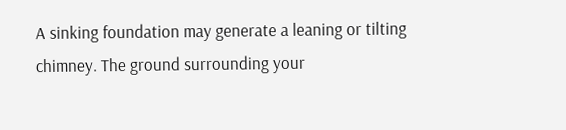A sinking foundation may generate a leaning or tilting chimney. The ground surrounding your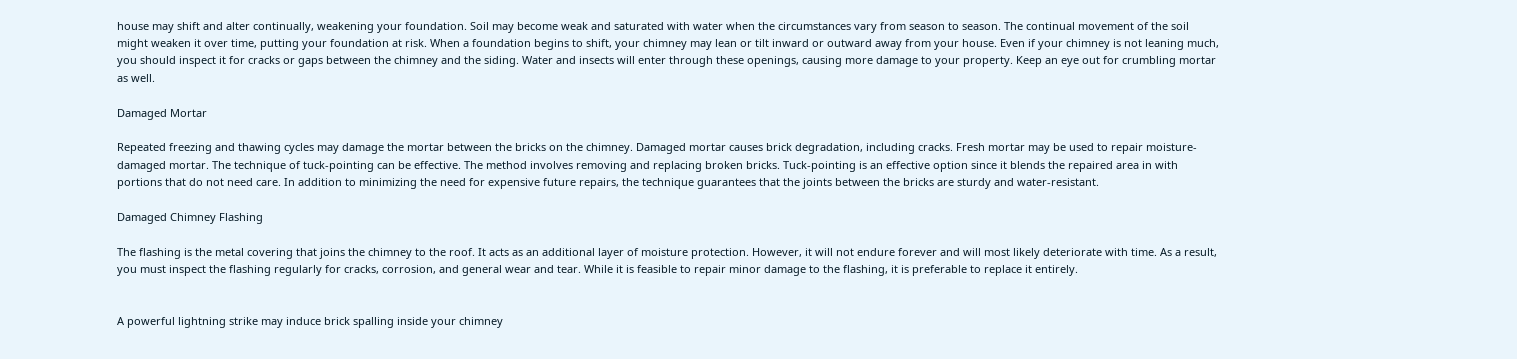house may shift and alter continually, weakening your foundation. Soil may become weak and saturated with water when the circumstances vary from season to season. The continual movement of the soil might weaken it over time, putting your foundation at risk. When a foundation begins to shift, your chimney may lean or tilt inward or outward away from your house. Even if your chimney is not leaning much, you should inspect it for cracks or gaps between the chimney and the siding. Water and insects will enter through these openings, causing more damage to your property. Keep an eye out for crumbling mortar as well.

Damaged Mortar

Repeated freezing and thawing cycles may damage the mortar between the bricks on the chimney. Damaged mortar causes brick degradation, including cracks. Fresh mortar may be used to repair moisture-damaged mortar. The technique of tuck-pointing can be effective. The method involves removing and replacing broken bricks. Tuck-pointing is an effective option since it blends the repaired area in with portions that do not need care. In addition to minimizing the need for expensive future repairs, the technique guarantees that the joints between the bricks are sturdy and water-resistant.

Damaged Chimney Flashing

The flashing is the metal covering that joins the chimney to the roof. It acts as an additional layer of moisture protection. However, it will not endure forever and will most likely deteriorate with time. As a result, you must inspect the flashing regularly for cracks, corrosion, and general wear and tear. While it is feasible to repair minor damage to the flashing, it is preferable to replace it entirely.


A powerful lightning strike may induce brick spalling inside your chimney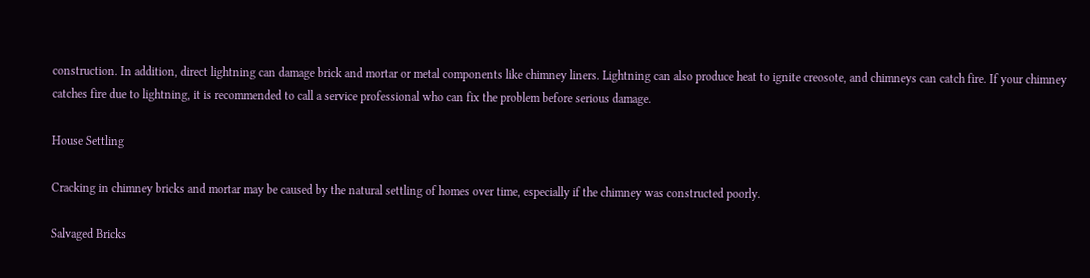construction. In addition, direct lightning can damage brick and mortar or metal components like chimney liners. Lightning can also produce heat to ignite creosote, and chimneys can catch fire. If your chimney catches fire due to lightning, it is recommended to call a service professional who can fix the problem before serious damage.

House Settling

Cracking in chimney bricks and mortar may be caused by the natural settling of homes over time, especially if the chimney was constructed poorly.

Salvaged Bricks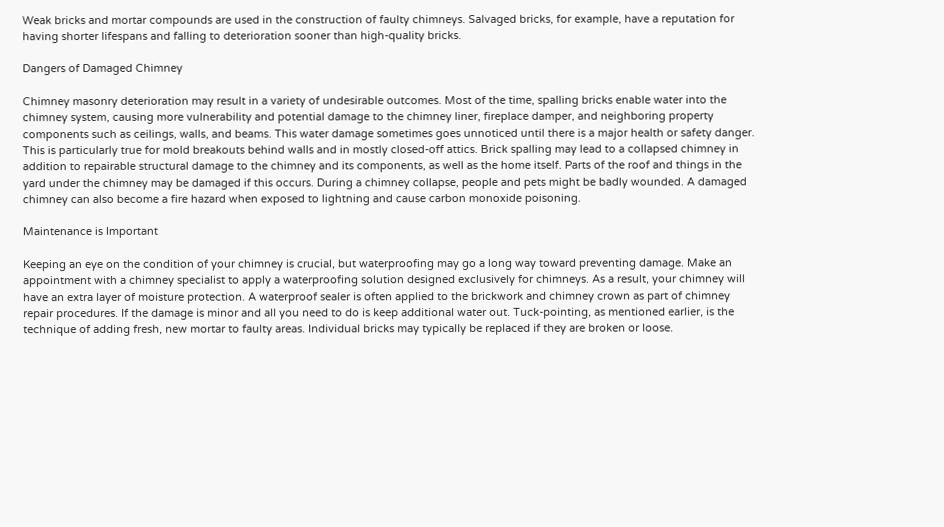Weak bricks and mortar compounds are used in the construction of faulty chimneys. Salvaged bricks, for example, have a reputation for having shorter lifespans and falling to deterioration sooner than high-quality bricks.

Dangers of Damaged Chimney

Chimney masonry deterioration may result in a variety of undesirable outcomes. Most of the time, spalling bricks enable water into the chimney system, causing more vulnerability and potential damage to the chimney liner, fireplace damper, and neighboring property components such as ceilings, walls, and beams. This water damage sometimes goes unnoticed until there is a major health or safety danger. This is particularly true for mold breakouts behind walls and in mostly closed-off attics. Brick spalling may lead to a collapsed chimney in addition to repairable structural damage to the chimney and its components, as well as the home itself. Parts of the roof and things in the yard under the chimney may be damaged if this occurs. During a chimney collapse, people and pets might be badly wounded. A damaged chimney can also become a fire hazard when exposed to lightning and cause carbon monoxide poisoning.

Maintenance is Important

Keeping an eye on the condition of your chimney is crucial, but waterproofing may go a long way toward preventing damage. Make an appointment with a chimney specialist to apply a waterproofing solution designed exclusively for chimneys. As a result, your chimney will have an extra layer of moisture protection. A waterproof sealer is often applied to the brickwork and chimney crown as part of chimney repair procedures. If the damage is minor and all you need to do is keep additional water out. Tuck-pointing, as mentioned earlier, is the technique of adding fresh, new mortar to faulty areas. Individual bricks may typically be replaced if they are broken or loose.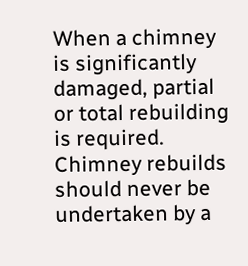When a chimney is significantly damaged, partial or total rebuilding is required. Chimney rebuilds should never be undertaken by a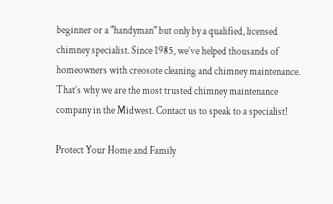beginner or a "handyman" but only by a qualified, licensed chimney specialist. Since 1985, we’ve helped thousands of homeowners with creosote cleaning and chimney maintenance. That’s why we are the most trusted chimney maintenance company in the Midwest. Contact us to speak to a specialist!

Protect Your Home and Family